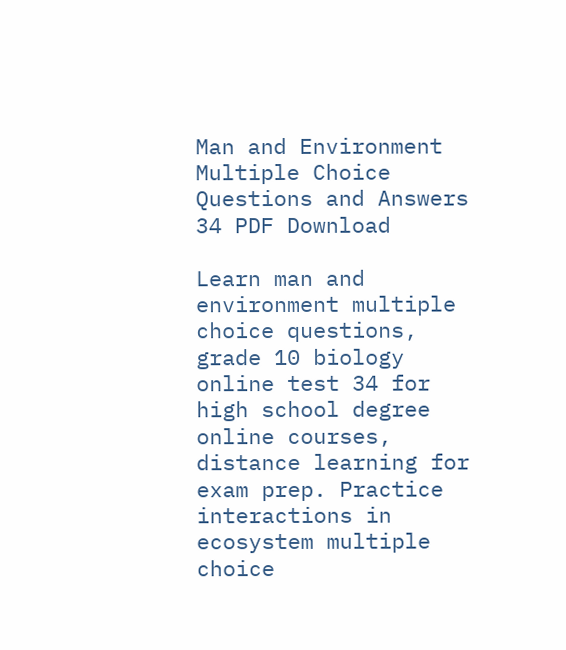Man and Environment Multiple Choice Questions and Answers 34 PDF Download

Learn man and environment multiple choice questions, grade 10 biology online test 34 for high school degree online courses, distance learning for exam prep. Practice interactions in ecosystem multiple choice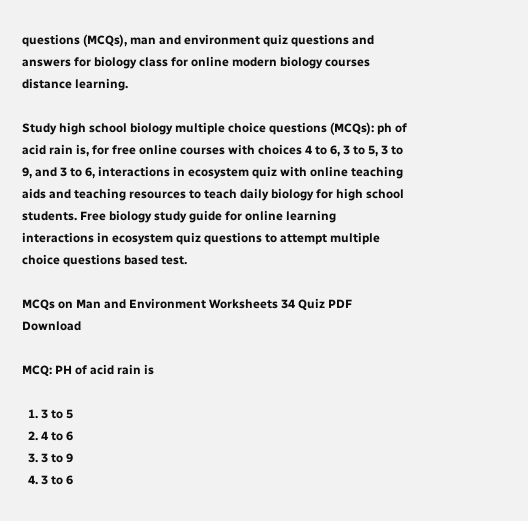questions (MCQs), man and environment quiz questions and answers for biology class for online modern biology courses distance learning.

Study high school biology multiple choice questions (MCQs): ph of acid rain is, for free online courses with choices 4 to 6, 3 to 5, 3 to 9, and 3 to 6, interactions in ecosystem quiz with online teaching aids and teaching resources to teach daily biology for high school students. Free biology study guide for online learning interactions in ecosystem quiz questions to attempt multiple choice questions based test.

MCQs on Man and Environment Worksheets 34 Quiz PDF Download

MCQ: PH of acid rain is

  1. 3 to 5
  2. 4 to 6
  3. 3 to 9
  4. 3 to 6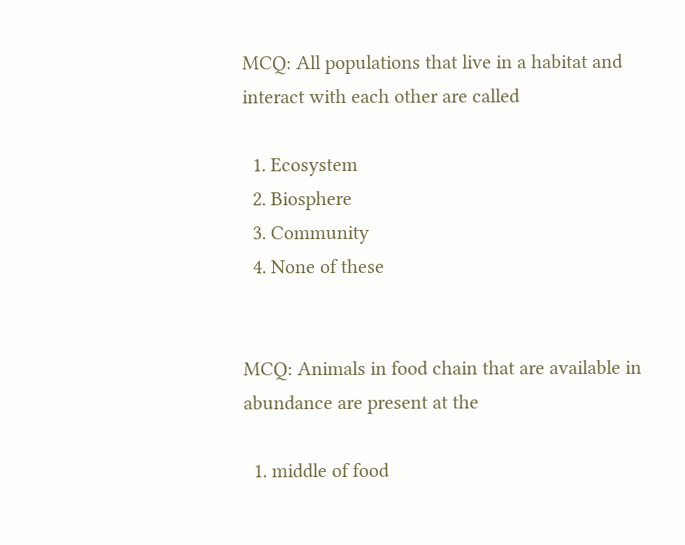MCQ: All populations that live in a habitat and interact with each other are called

  1. Ecosystem
  2. Biosphere
  3. Community
  4. None of these


MCQ: Animals in food chain that are available in abundance are present at the

  1. middle of food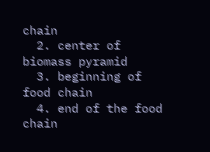chain
  2. center of biomass pyramid
  3. beginning of food chain
  4. end of the food chain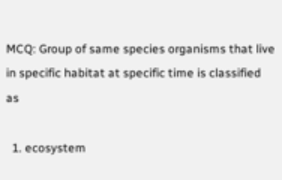MCQ: Group of same species organisms that live in specific habitat at specific time is classified as

  1. ecosystem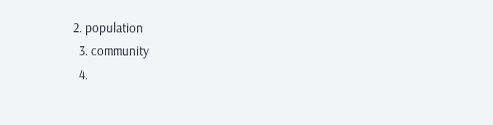2. population
  3. community
  4.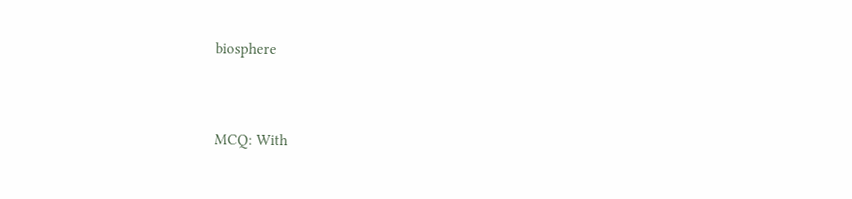biosphere


MCQ: With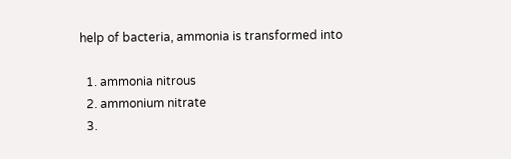help of bacteria, ammonia is transformed into

  1. ammonia nitrous
  2. ammonium nitrate
  3.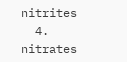nitrites
  4. nitrates